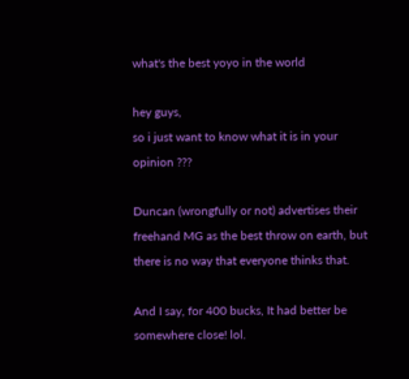what's the best yoyo in the world

hey guys,
so i just want to know what it is in your opinion ???

Duncan (wrongfully or not) advertises their freehand MG as the best throw on earth, but there is no way that everyone thinks that.

And I say, for 400 bucks, It had better be somewhere close! lol.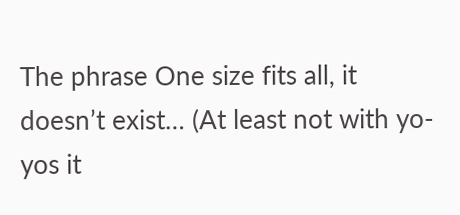The phrase One size fits all, it doesn’t exist… (At least not with yo-yos it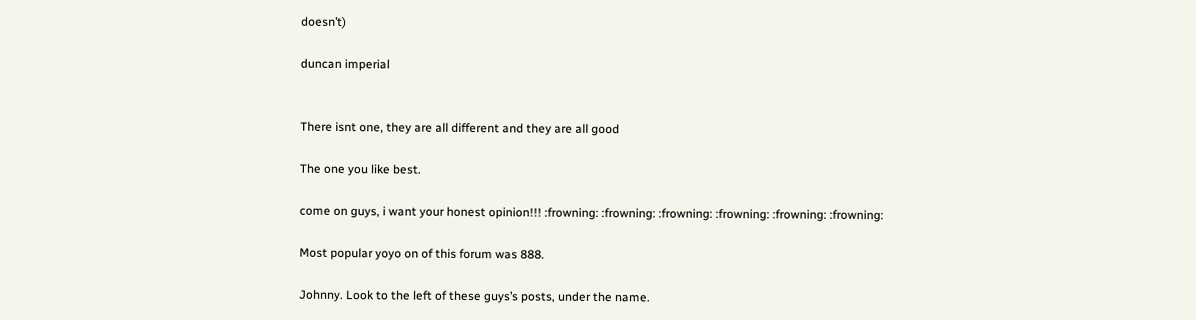doesn’t)

duncan imperial


There isnt one, they are all different and they are all good

The one you like best.

come on guys, i want your honest opinion!!! :frowning: :frowning: :frowning: :frowning: :frowning: :frowning:

Most popular yoyo on of this forum was 888.

Johnny. Look to the left of these guys’s posts, under the name.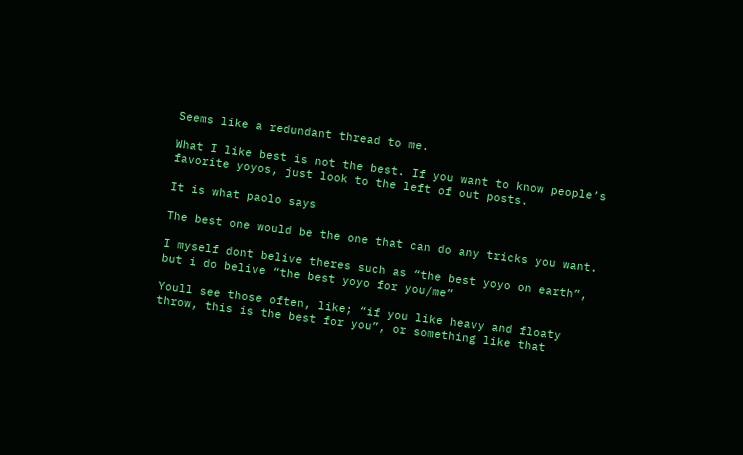Seems like a redundant thread to me.

What I like best is not the best. If you want to know people’s favorite yoyos, just look to the left of out posts.

It is what paolo says

The best one would be the one that can do any tricks you want.

I myself dont belive theres such as “the best yoyo on earth”, but i do belive “the best yoyo for you/me”

Youll see those often, like; “if you like heavy and floaty throw, this is the best for you”, or something like that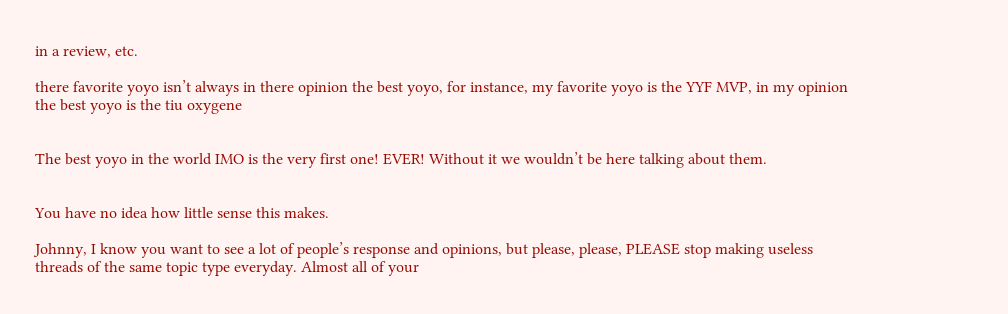in a review, etc.

there favorite yoyo isn’t always in there opinion the best yoyo, for instance, my favorite yoyo is the YYF MVP, in my opinion the best yoyo is the tiu oxygene


The best yoyo in the world IMO is the very first one! EVER! Without it we wouldn’t be here talking about them.


You have no idea how little sense this makes.

Johnny, I know you want to see a lot of people’s response and opinions, but please, please, PLEASE stop making useless threads of the same topic type everyday. Almost all of your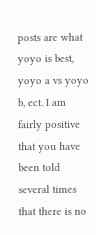posts are what yoyo is best, yoyo a vs yoyo b, ect. I am fairly positive that you have been told several times that there is no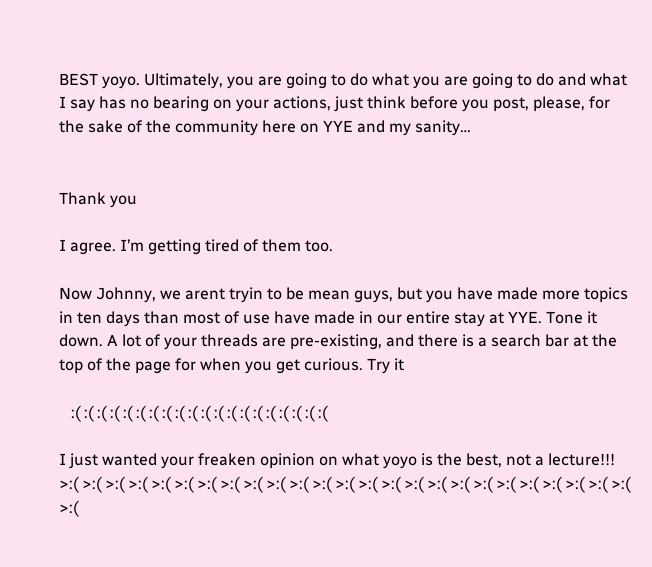BEST yoyo. Ultimately, you are going to do what you are going to do and what I say has no bearing on your actions, just think before you post, please, for the sake of the community here on YYE and my sanity…


Thank you

I agree. I’m getting tired of them too.

Now Johnny, we arent tryin to be mean guys, but you have made more topics in ten days than most of use have made in our entire stay at YYE. Tone it down. A lot of your threads are pre-existing, and there is a search bar at the top of the page for when you get curious. Try it

   :( :( :( :( :( :( :( :( :( :( :( :( :( :( :( :( :( :( :( :(

I just wanted your freaken opinion on what yoyo is the best, not a lecture!!! >:( >:( >:( >:( >:( >:( >:( >:( >:( >:( >:( >:( >:( >:( >:( >:( >:( >:( >:( >:( >:( >:( >:( >:( >:( >:(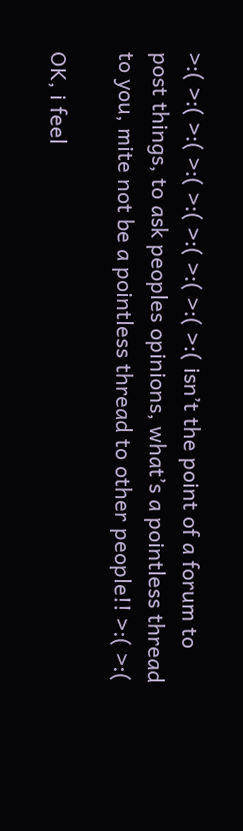>:( >:( >:( >:( >:( >:( >:( >:( >:( isn’t the point of a forum to post things, to ask peoples opinions, what’s a pointless thread to you, mite not be a pointless thread to other people!! >:( >:(

OK, i feel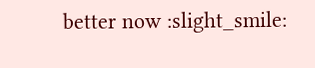better now :slight_smile: